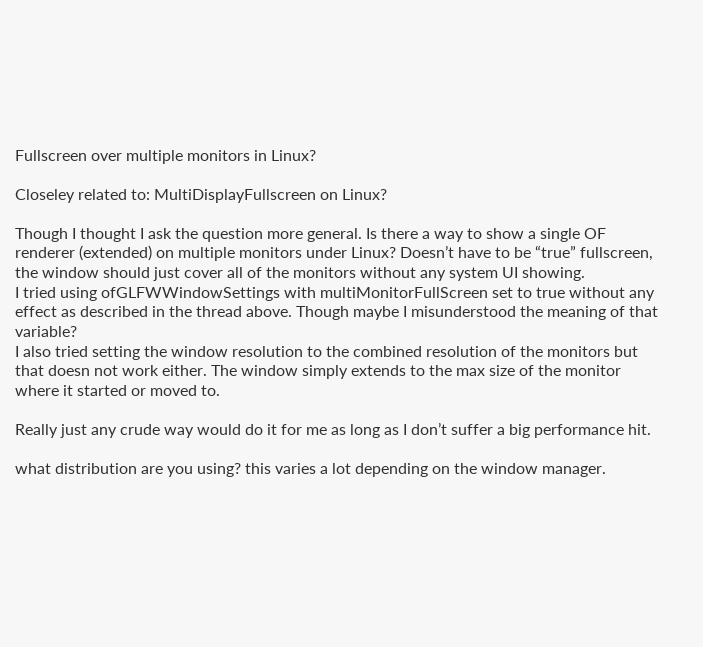Fullscreen over multiple monitors in Linux?

Closeley related to: MultiDisplayFullscreen on Linux?

Though I thought I ask the question more general. Is there a way to show a single OF renderer (extended) on multiple monitors under Linux? Doesn’t have to be “true” fullscreen, the window should just cover all of the monitors without any system UI showing.
I tried using ofGLFWWindowSettings with multiMonitorFullScreen set to true without any effect as described in the thread above. Though maybe I misunderstood the meaning of that variable?
I also tried setting the window resolution to the combined resolution of the monitors but that doesn not work either. The window simply extends to the max size of the monitor where it started or moved to.

Really just any crude way would do it for me as long as I don’t suffer a big performance hit.

what distribution are you using? this varies a lot depending on the window manager.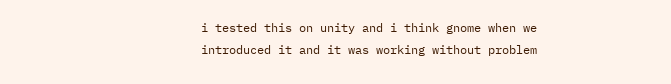i tested this on unity and i think gnome when we introduced it and it was working without problem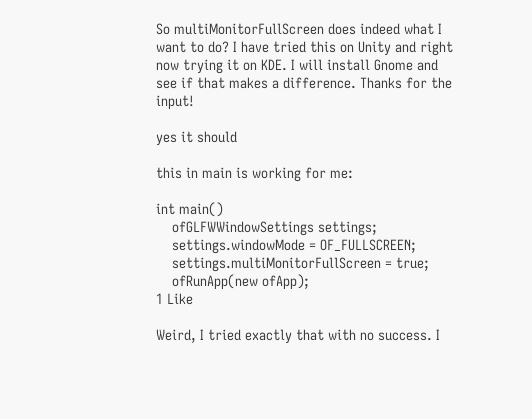So multiMonitorFullScreen does indeed what I want to do? I have tried this on Unity and right now trying it on KDE. I will install Gnome and see if that makes a difference. Thanks for the input!

yes it should

this in main is working for me:

int main()
    ofGLFWWindowSettings settings;
    settings.windowMode = OF_FULLSCREEN;
    settings.multiMonitorFullScreen = true;
    ofRunApp(new ofApp);
1 Like

Weird, I tried exactly that with no success. I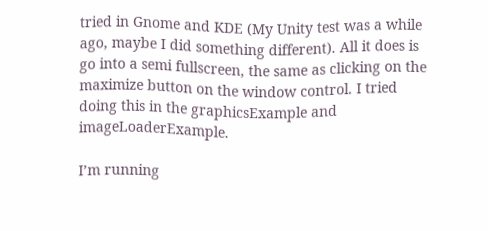tried in Gnome and KDE (My Unity test was a while ago, maybe I did something different). All it does is go into a semi fullscreen, the same as clicking on the maximize button on the window control. I tried doing this in the graphicsExample and imageLoaderExample.

I’m running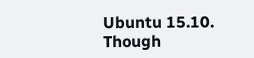Ubuntu 15.10. Though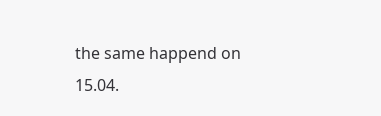the same happend on 15.04.